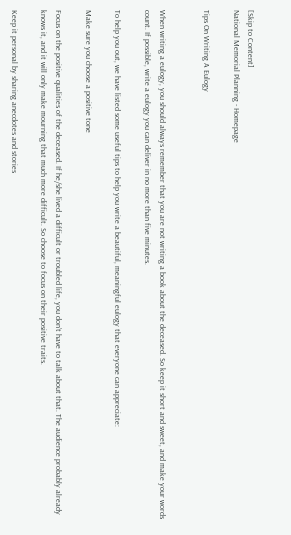[Skip to Content]
National Memorial Planning - Homepage

Tips On Writing A Eulogy


When writing a eulogy, you should always remember that you are not writing a book about the deceased. So keep it short and sweet, and make your words count. If possible, write a eulogy you can deliver in no more than five minutes.

To help you out, we have listed some useful tips to help you write a beautiful, meaningful eulogy that everyone can appreciate:

Make sure you choose a positive tone

Focus on the positive qualities of the deceased. If he/she lived a difficult or troubled life, you don’t have to talk about that. The audience probably already knows it, and it will only make mourning that much more difficult. So choose to focus on their positive traits.

Keep it personal by sharing anecdotes and stories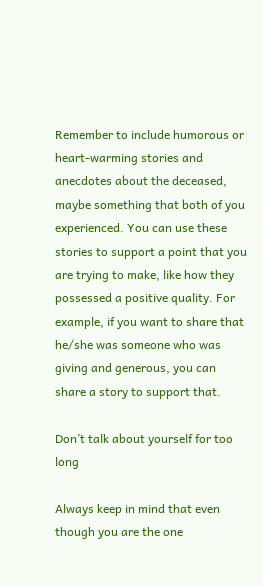Remember to include humorous or heart-warming stories and anecdotes about the deceased, maybe something that both of you experienced. You can use these stories to support a point that you are trying to make, like how they possessed a positive quality. For example, if you want to share that he/she was someone who was giving and generous, you can share a story to support that.

Don’t talk about yourself for too long

Always keep in mind that even though you are the one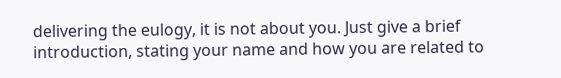delivering the eulogy, it is not about you. Just give a brief introduction, stating your name and how you are related to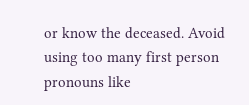or know the deceased. Avoid using too many first person pronouns like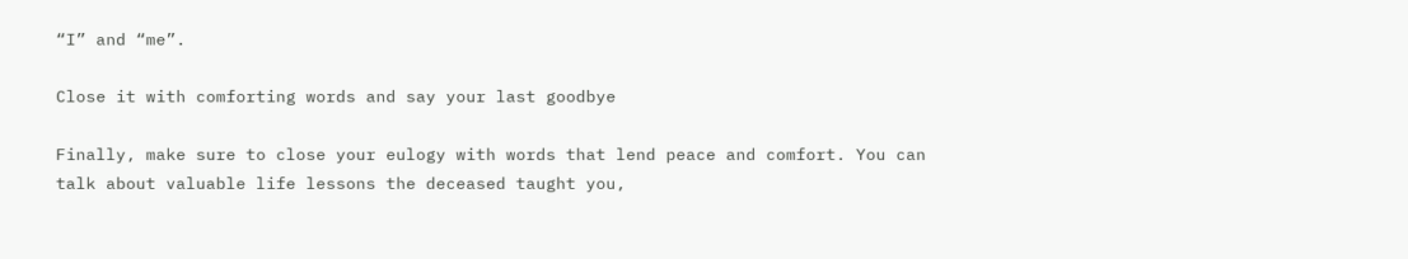“I” and “me”.

Close it with comforting words and say your last goodbye

Finally, make sure to close your eulogy with words that lend peace and comfort. You can talk about valuable life lessons the deceased taught you,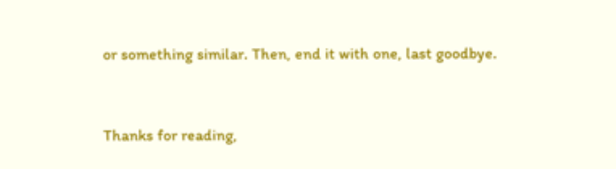or something similar. Then, end it with one, last goodbye.


Thanks for reading,